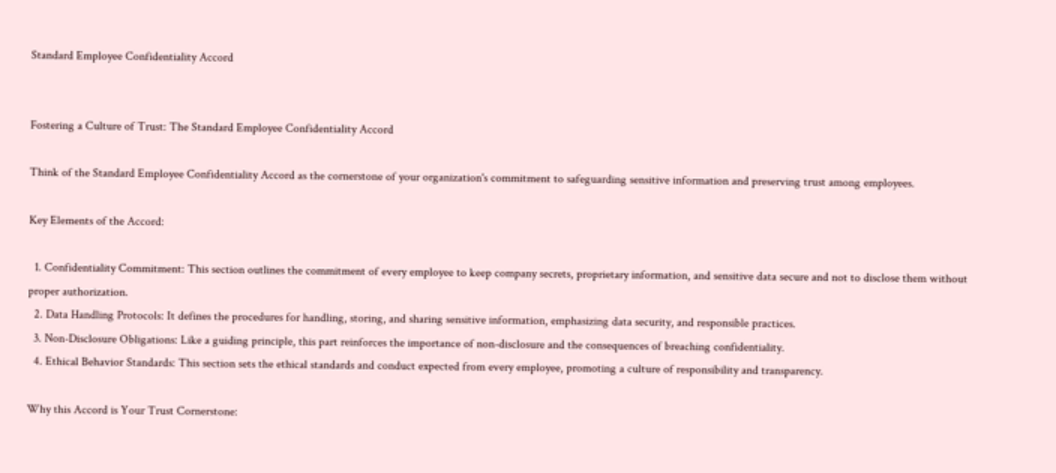Standard Employee Confidentiality Accord


Fostering a Culture of Trust: The Standard Employee Confidentiality Accord

Think of the Standard Employee Confidentiality Accord as the cornerstone of your organization's commitment to safeguarding sensitive information and preserving trust among employees.

Key Elements of the Accord:

  1. Confidentiality Commitment: This section outlines the commitment of every employee to keep company secrets, proprietary information, and sensitive data secure and not to disclose them without proper authorization.
  2. Data Handling Protocols: It defines the procedures for handling, storing, and sharing sensitive information, emphasizing data security, and responsible practices.
  3. Non-Disclosure Obligations: Like a guiding principle, this part reinforces the importance of non-disclosure and the consequences of breaching confidentiality.
  4. Ethical Behavior Standards: This section sets the ethical standards and conduct expected from every employee, promoting a culture of responsibility and transparency.

Why this Accord is Your Trust Cornerstone: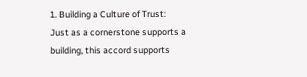1. Building a Culture of Trust: Just as a cornerstone supports a building, this accord supports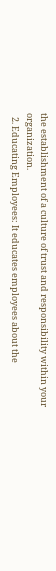the establishment of a culture of trust and responsibility within your organization.
  2. Educating Employees: It educates employees about the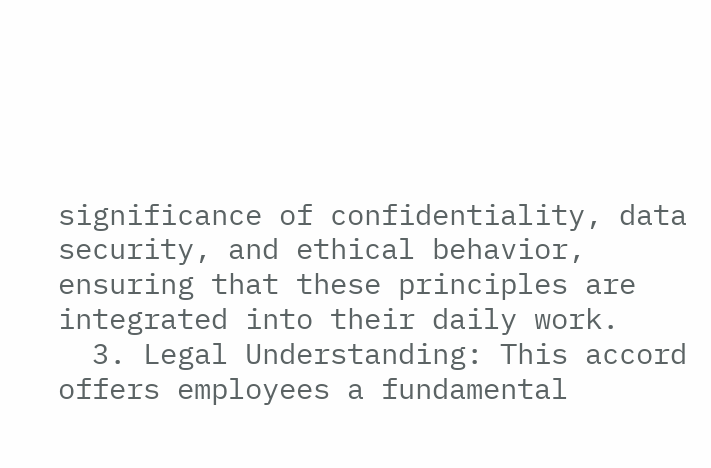significance of confidentiality, data security, and ethical behavior, ensuring that these principles are integrated into their daily work.
  3. Legal Understanding: This accord offers employees a fundamental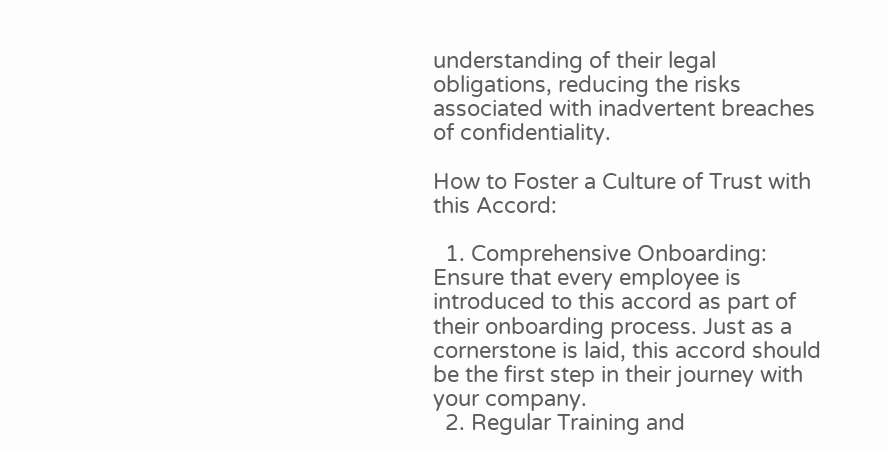understanding of their legal obligations, reducing the risks associated with inadvertent breaches of confidentiality.

How to Foster a Culture of Trust with this Accord:

  1. Comprehensive Onboarding: Ensure that every employee is introduced to this accord as part of their onboarding process. Just as a cornerstone is laid, this accord should be the first step in their journey with your company.
  2. Regular Training and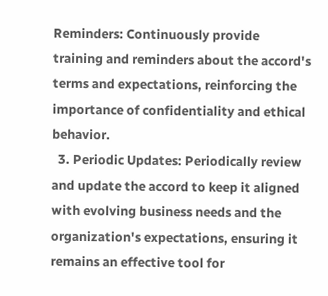Reminders: Continuously provide training and reminders about the accord's terms and expectations, reinforcing the importance of confidentiality and ethical behavior.
  3. Periodic Updates: Periodically review and update the accord to keep it aligned with evolving business needs and the organization's expectations, ensuring it remains an effective tool for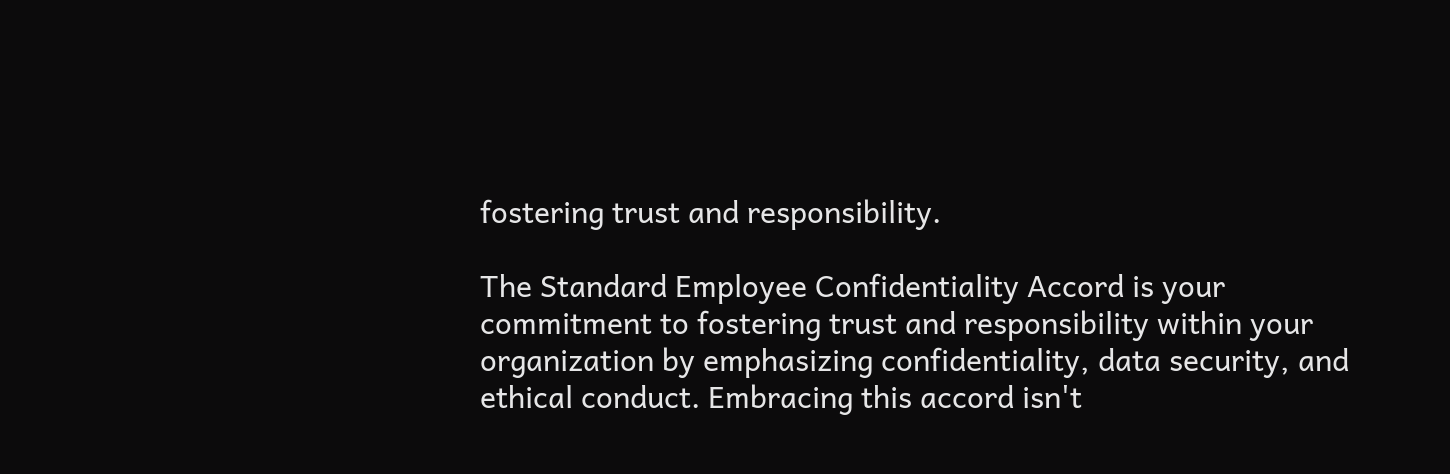fostering trust and responsibility.

The Standard Employee Confidentiality Accord is your commitment to fostering trust and responsibility within your organization by emphasizing confidentiality, data security, and ethical conduct. Embracing this accord isn't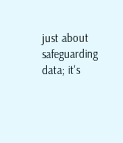just about safeguarding data; it's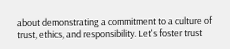about demonstrating a commitment to a culture of trust, ethics, and responsibility. Let's foster trust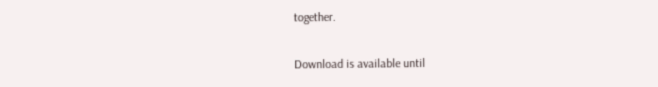together.

Download is available until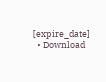[expire_date]
  • Download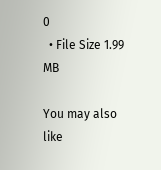0
  • File Size 1.99 MB

You may also like